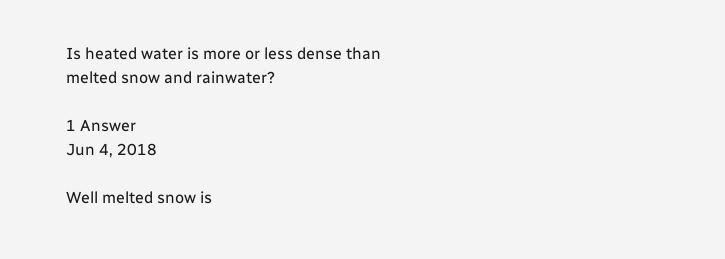Is heated water is more or less dense than melted snow and rainwater?

1 Answer
Jun 4, 2018

Well melted snow is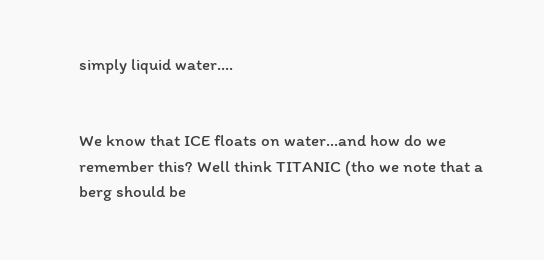simply liquid water....


We know that ICE floats on water...and how do we remember this? Well think TITANIC (tho we note that a berg should be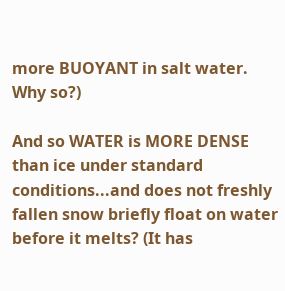more BUOYANT in salt water. Why so?)

And so WATER is MORE DENSE than ice under standard conditions...and does not freshly fallen snow briefly float on water before it melts? (It has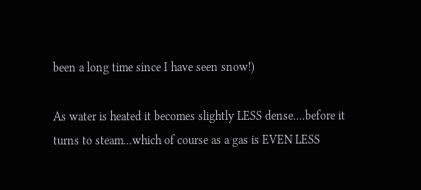been a long time since I have seen snow!)

As water is heated it becomes slightly LESS dense....before it turns to steam...which of course as a gas is EVEN LESS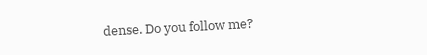dense. Do you follow me?